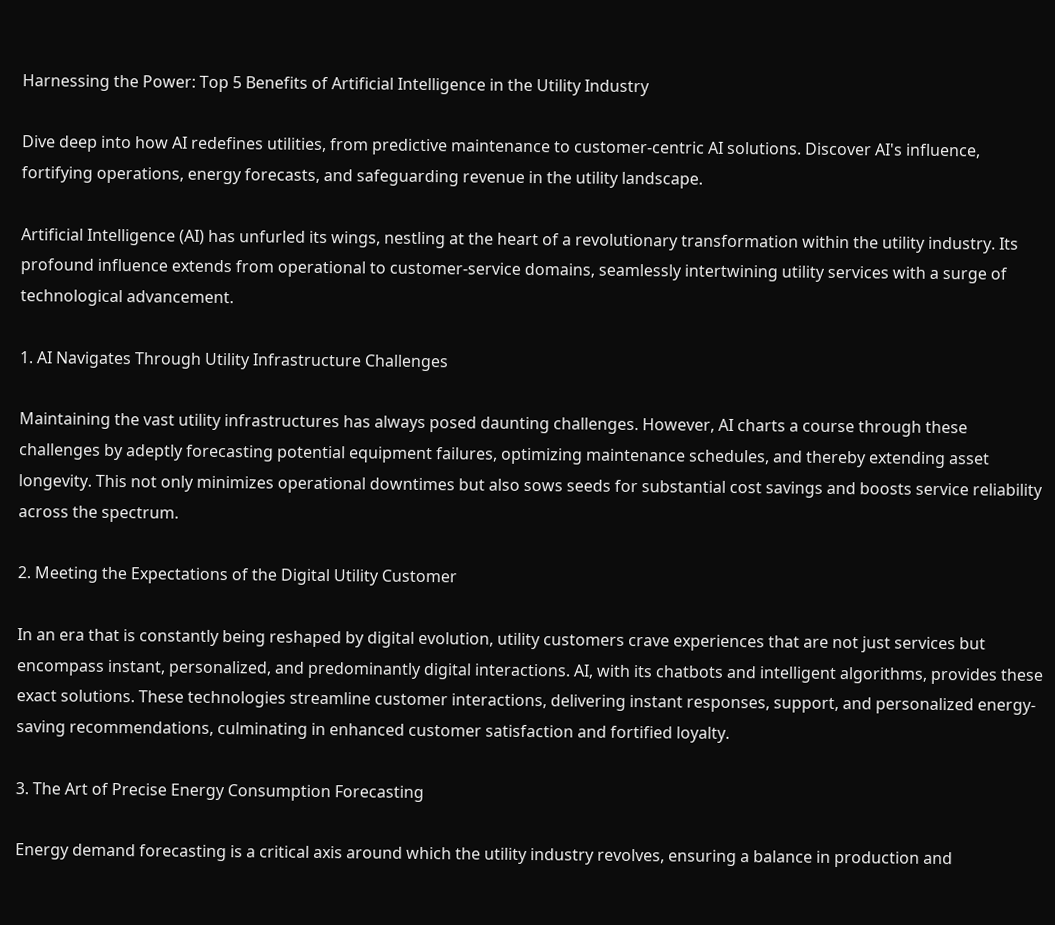Harnessing the Power: Top 5 Benefits of Artificial Intelligence in the Utility Industry

Dive deep into how AI redefines utilities, from predictive maintenance to customer-centric AI solutions. Discover AI's influence, fortifying operations, energy forecasts, and safeguarding revenue in the utility landscape.

Artificial Intelligence (AI) has unfurled its wings, nestling at the heart of a revolutionary transformation within the utility industry. Its profound influence extends from operational to customer-service domains, seamlessly intertwining utility services with a surge of technological advancement.

1. AI Navigates Through Utility Infrastructure Challenges

Maintaining the vast utility infrastructures has always posed daunting challenges. However, AI charts a course through these challenges by adeptly forecasting potential equipment failures, optimizing maintenance schedules, and thereby extending asset longevity. This not only minimizes operational downtimes but also sows seeds for substantial cost savings and boosts service reliability across the spectrum.

2. Meeting the Expectations of the Digital Utility Customer

In an era that is constantly being reshaped by digital evolution, utility customers crave experiences that are not just services but encompass instant, personalized, and predominantly digital interactions. AI, with its chatbots and intelligent algorithms, provides these exact solutions. These technologies streamline customer interactions, delivering instant responses, support, and personalized energy-saving recommendations, culminating in enhanced customer satisfaction and fortified loyalty.

3. The Art of Precise Energy Consumption Forecasting

Energy demand forecasting is a critical axis around which the utility industry revolves, ensuring a balance in production and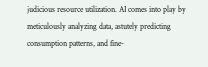judicious resource utilization. AI comes into play by meticulously analyzing data, astutely predicting consumption patterns, and fine-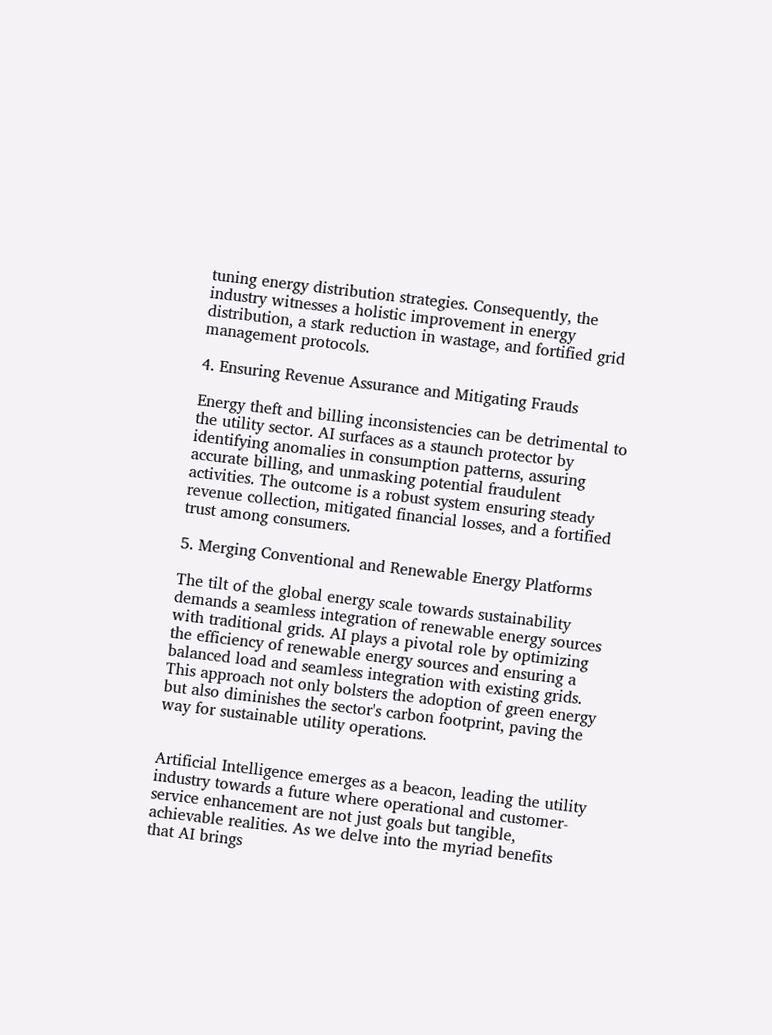tuning energy distribution strategies. Consequently, the industry witnesses a holistic improvement in energy distribution, a stark reduction in wastage, and fortified grid management protocols.

4. Ensuring Revenue Assurance and Mitigating Frauds

Energy theft and billing inconsistencies can be detrimental to the utility sector. AI surfaces as a staunch protector by identifying anomalies in consumption patterns, assuring accurate billing, and unmasking potential fraudulent activities. The outcome is a robust system ensuring steady revenue collection, mitigated financial losses, and a fortified trust among consumers.

5. Merging Conventional and Renewable Energy Platforms

The tilt of the global energy scale towards sustainability demands a seamless integration of renewable energy sources with traditional grids. AI plays a pivotal role by optimizing the efficiency of renewable energy sources and ensuring a balanced load and seamless integration with existing grids. This approach not only bolsters the adoption of green energy but also diminishes the sector's carbon footprint, paving the way for sustainable utility operations.


Artificial Intelligence emerges as a beacon, leading the utility industry towards a future where operational and customer-service enhancement are not just goals but tangible, achievable realities. As we delve into the myriad benefits that AI brings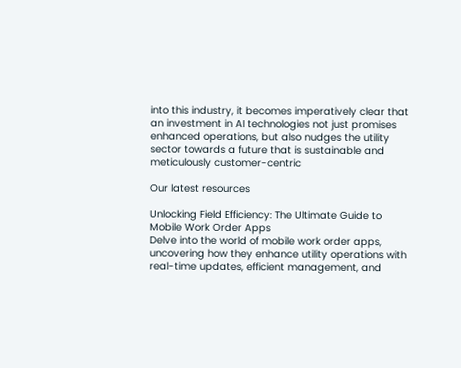into this industry, it becomes imperatively clear that an investment in AI technologies not just promises enhanced operations, but also nudges the utility sector towards a future that is sustainable and meticulously customer-centric

Our latest resources

Unlocking Field Efficiency: The Ultimate Guide to Mobile Work Order Apps
Delve into the world of mobile work order apps, uncovering how they enhance utility operations with real-time updates, efficient management, and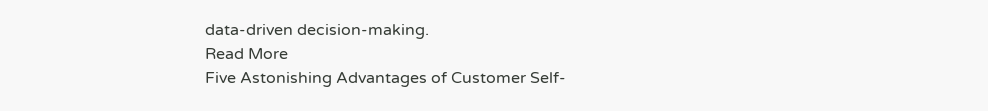data-driven decision-making.
Read More
Five Astonishing Advantages of Customer Self-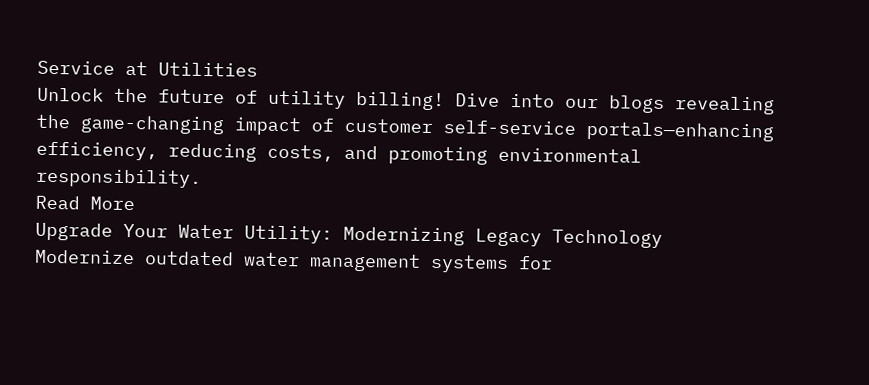Service at Utilities
Unlock the future of utility billing! Dive into our blogs revealing the game-changing impact of customer self-service portals—enhancing efficiency, reducing costs, and promoting environmental responsibility.
Read More
Upgrade Your Water Utility: Modernizing Legacy Technology
Modernize outdated water management systems for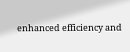enhanced efficiency and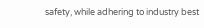safety, while adhering to industry best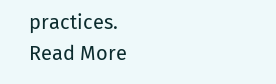practices.
Read More